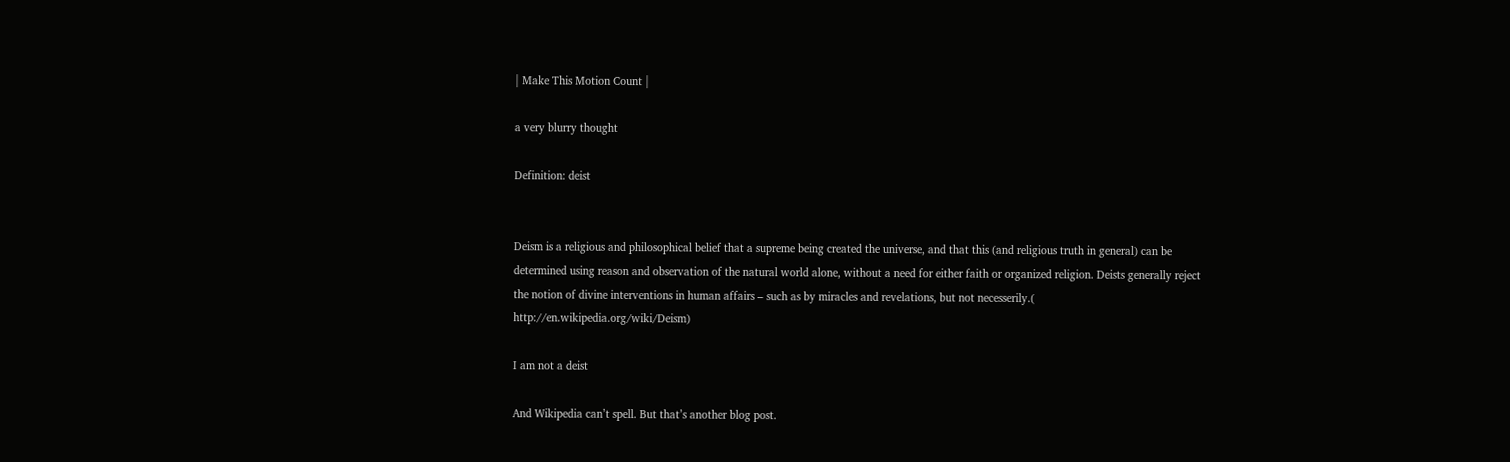| Make This Motion Count |

a very blurry thought

Definition: deist


Deism is a religious and philosophical belief that a supreme being created the universe, and that this (and religious truth in general) can be determined using reason and observation of the natural world alone, without a need for either faith or organized religion. Deists generally reject the notion of divine interventions in human affairs – such as by miracles and revelations, but not necesserily.( http://en.wikipedia.org/wiki/Deism)

I am not a deist

And Wikipedia can’t spell. But that’s another blog post.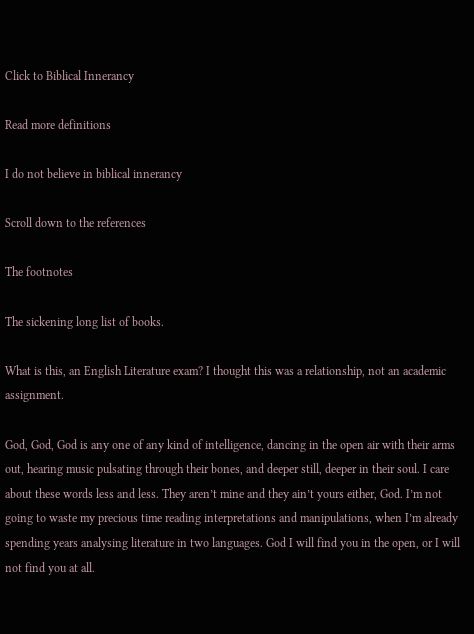Click to Biblical Innerancy

Read more definitions

I do not believe in biblical innerancy

Scroll down to the references

The footnotes

The sickening long list of books.

What is this, an English Literature exam? I thought this was a relationship, not an academic assignment.

God, God, God is any one of any kind of intelligence, dancing in the open air with their arms out, hearing music pulsating through their bones, and deeper still, deeper in their soul. I care about these words less and less. They aren’t mine and they ain’t yours either, God. I’m not going to waste my precious time reading interpretations and manipulations, when I’m already spending years analysing literature in two languages. God I will find you in the open, or I will not find you at all.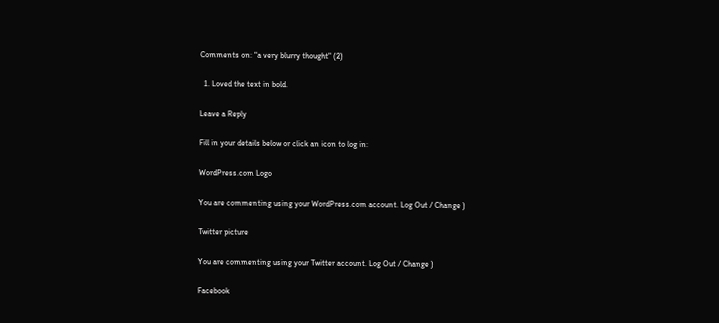Comments on: "a very blurry thought" (2)

  1. Loved the text in bold.

Leave a Reply

Fill in your details below or click an icon to log in:

WordPress.com Logo

You are commenting using your WordPress.com account. Log Out / Change )

Twitter picture

You are commenting using your Twitter account. Log Out / Change )

Facebook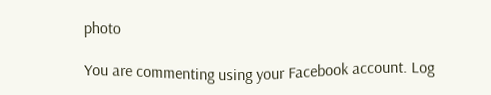photo

You are commenting using your Facebook account. Log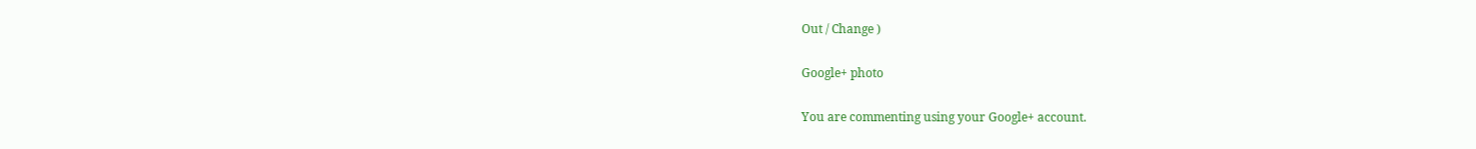Out / Change )

Google+ photo

You are commenting using your Google+ account.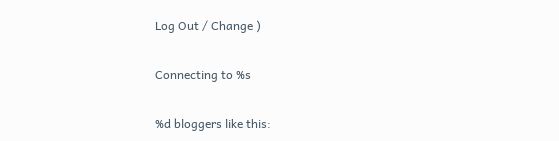Log Out / Change )

Connecting to %s

%d bloggers like this: